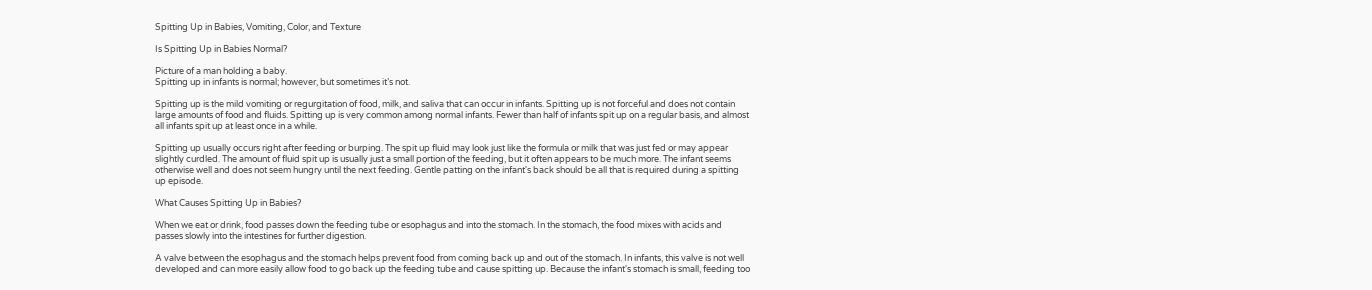Spitting Up in Babies, Vomiting, Color, and Texture

Is Spitting Up in Babies Normal?

Picture of a man holding a baby.
Spitting up in infants is normal; however, but sometimes it’s not.

Spitting up is the mild vomiting or regurgitation of food, milk, and saliva that can occur in infants. Spitting up is not forceful and does not contain large amounts of food and fluids. Spitting up is very common among normal infants. Fewer than half of infants spit up on a regular basis, and almost all infants spit up at least once in a while.

Spitting up usually occurs right after feeding or burping. The spit up fluid may look just like the formula or milk that was just fed or may appear slightly curdled. The amount of fluid spit up is usually just a small portion of the feeding, but it often appears to be much more. The infant seems otherwise well and does not seem hungry until the next feeding. Gentle patting on the infant's back should be all that is required during a spitting up episode.

What Causes Spitting Up in Babies?

When we eat or drink, food passes down the feeding tube or esophagus and into the stomach. In the stomach, the food mixes with acids and passes slowly into the intestines for further digestion.

A valve between the esophagus and the stomach helps prevent food from coming back up and out of the stomach. In infants, this valve is not well developed and can more easily allow food to go back up the feeding tube and cause spitting up. Because the infant's stomach is small, feeding too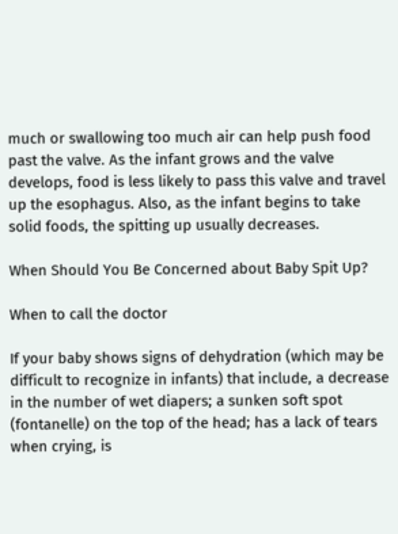much or swallowing too much air can help push food past the valve. As the infant grows and the valve develops, food is less likely to pass this valve and travel up the esophagus. Also, as the infant begins to take solid foods, the spitting up usually decreases.

When Should You Be Concerned about Baby Spit Up?

When to call the doctor

If your baby shows signs of dehydration (which may be difficult to recognize in infants) that include, a decrease in the number of wet diapers; a sunken soft spot (fontanelle) on the top of the head; has a lack of tears when crying, is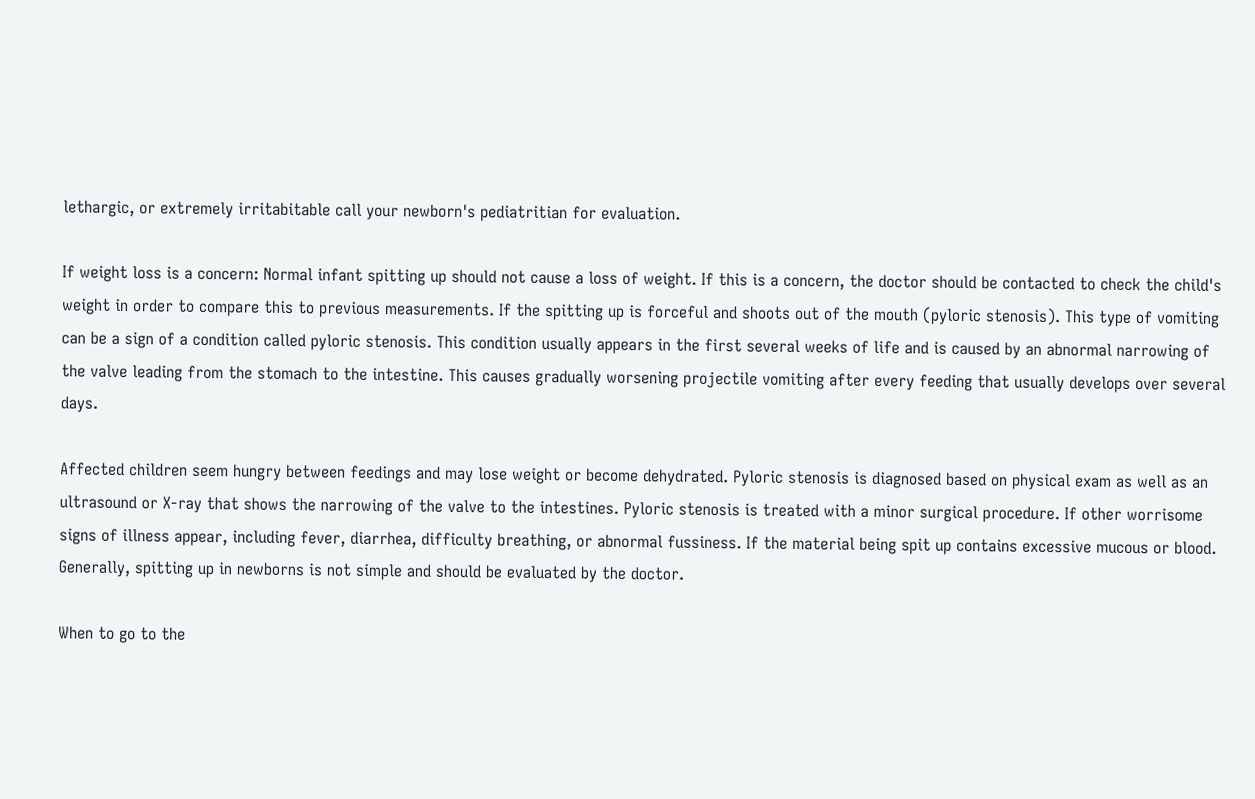lethargic, or extremely irritabitable call your newborn's pediatritian for evaluation.

If weight loss is a concern: Normal infant spitting up should not cause a loss of weight. If this is a concern, the doctor should be contacted to check the child's weight in order to compare this to previous measurements. If the spitting up is forceful and shoots out of the mouth (pyloric stenosis). This type of vomiting can be a sign of a condition called pyloric stenosis. This condition usually appears in the first several weeks of life and is caused by an abnormal narrowing of the valve leading from the stomach to the intestine. This causes gradually worsening projectile vomiting after every feeding that usually develops over several days.

Affected children seem hungry between feedings and may lose weight or become dehydrated. Pyloric stenosis is diagnosed based on physical exam as well as an ultrasound or X-ray that shows the narrowing of the valve to the intestines. Pyloric stenosis is treated with a minor surgical procedure. If other worrisome signs of illness appear, including fever, diarrhea, difficulty breathing, or abnormal fussiness. If the material being spit up contains excessive mucous or blood. Generally, spitting up in newborns is not simple and should be evaluated by the doctor.

When to go to the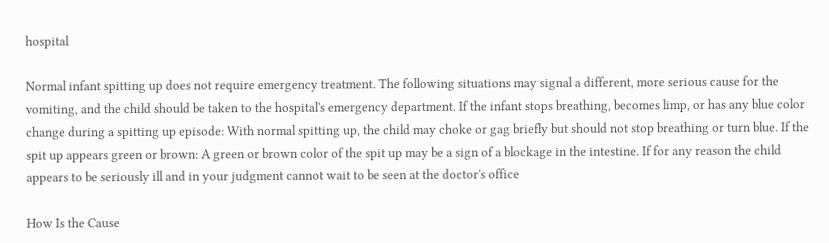hospital

Normal infant spitting up does not require emergency treatment. The following situations may signal a different, more serious cause for the vomiting, and the child should be taken to the hospital's emergency department. If the infant stops breathing, becomes limp, or has any blue color change during a spitting up episode: With normal spitting up, the child may choke or gag briefly but should not stop breathing or turn blue. If the spit up appears green or brown: A green or brown color of the spit up may be a sign of a blockage in the intestine. If for any reason the child appears to be seriously ill and in your judgment cannot wait to be seen at the doctor's office

How Is the Cause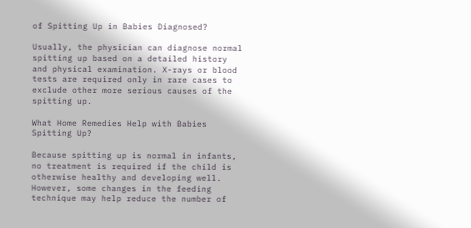of Spitting Up in Babies Diagnosed?

Usually, the physician can diagnose normal spitting up based on a detailed history and physical examination. X-rays or blood tests are required only in rare cases to exclude other more serious causes of the spitting up.

What Home Remedies Help with Babies Spitting Up?

Because spitting up is normal in infants, no treatment is required if the child is otherwise healthy and developing well. However, some changes in the feeding technique may help reduce the number of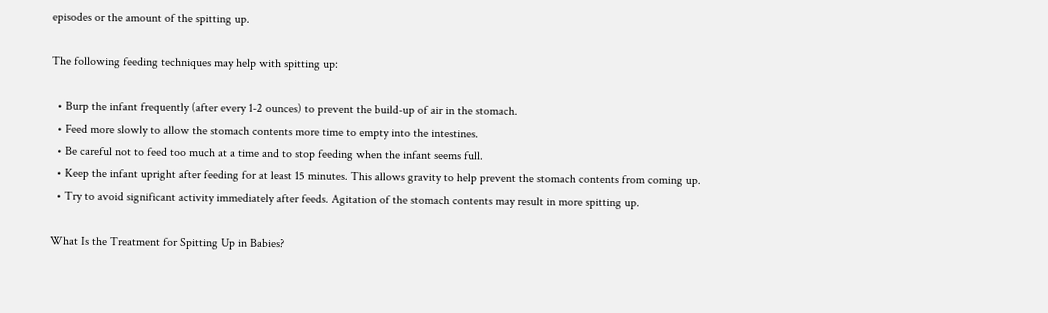episodes or the amount of the spitting up.

The following feeding techniques may help with spitting up:

  • Burp the infant frequently (after every 1-2 ounces) to prevent the build-up of air in the stomach.
  • Feed more slowly to allow the stomach contents more time to empty into the intestines.
  • Be careful not to feed too much at a time and to stop feeding when the infant seems full.
  • Keep the infant upright after feeding for at least 15 minutes. This allows gravity to help prevent the stomach contents from coming up.
  • Try to avoid significant activity immediately after feeds. Agitation of the stomach contents may result in more spitting up.

What Is the Treatment for Spitting Up in Babies?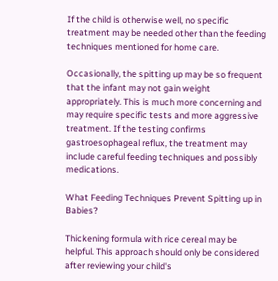If the child is otherwise well, no specific treatment may be needed other than the feeding techniques mentioned for home care.

Occasionally, the spitting up may be so frequent that the infant may not gain weight appropriately. This is much more concerning and may require specific tests and more aggressive treatment. If the testing confirms gastroesophageal reflux, the treatment may include careful feeding techniques and possibly medications.

What Feeding Techniques Prevent Spitting up in Babies?

Thickening formula with rice cereal may be helpful. This approach should only be considered after reviewing your child's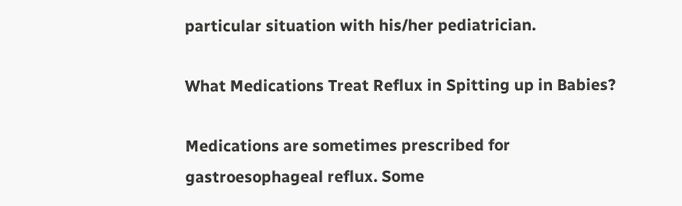particular situation with his/her pediatrician.

What Medications Treat Reflux in Spitting up in Babies?

Medications are sometimes prescribed for gastroesophageal reflux. Some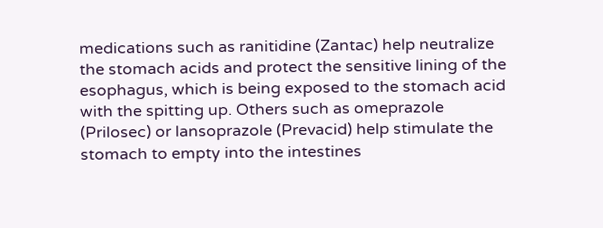medications such as ranitidine (Zantac) help neutralize the stomach acids and protect the sensitive lining of the esophagus, which is being exposed to the stomach acid with the spitting up. Others such as omeprazole (Prilosec) or lansoprazole (Prevacid) help stimulate the stomach to empty into the intestines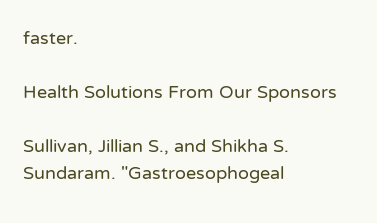faster.

Health Solutions From Our Sponsors

Sullivan, Jillian S., and Shikha S. Sundaram. "Gastroesophogeal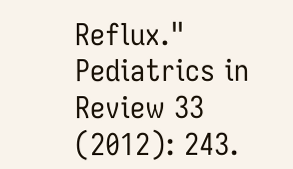Reflux." Pediatrics in Review 33 (2012): 243.